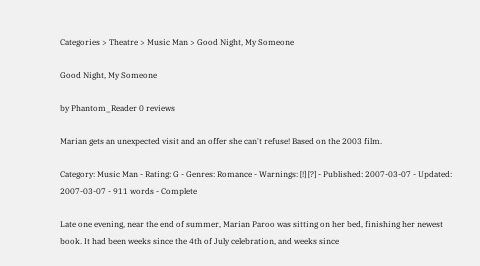Categories > Theatre > Music Man > Good Night, My Someone

Good Night, My Someone

by Phantom_Reader 0 reviews

Marian gets an unexpected visit and an offer she can't refuse! Based on the 2003 film.

Category: Music Man - Rating: G - Genres: Romance - Warnings: [!] [?] - Published: 2007-03-07 - Updated: 2007-03-07 - 911 words - Complete

Late one evening, near the end of summer, Marian Paroo was sitting on her bed, finishing her newest book. It had been weeks since the 4th of July celebration, and weeks since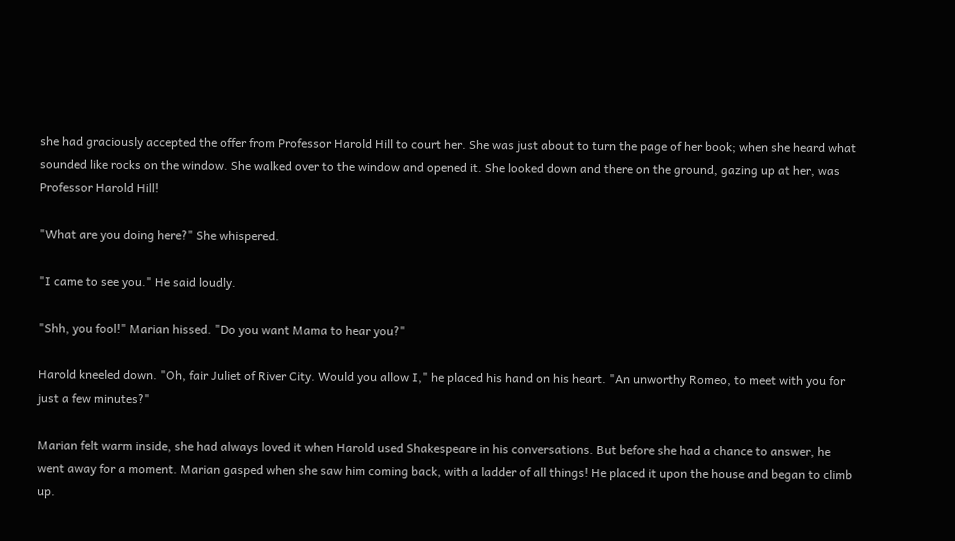she had graciously accepted the offer from Professor Harold Hill to court her. She was just about to turn the page of her book; when she heard what sounded like rocks on the window. She walked over to the window and opened it. She looked down and there on the ground, gazing up at her, was Professor Harold Hill!

"What are you doing here?" She whispered.

"I came to see you." He said loudly.

"Shh, you fool!" Marian hissed. "Do you want Mama to hear you?"

Harold kneeled down. "Oh, fair Juliet of River City. Would you allow I," he placed his hand on his heart. "An unworthy Romeo, to meet with you for just a few minutes?"

Marian felt warm inside, she had always loved it when Harold used Shakespeare in his conversations. But before she had a chance to answer, he went away for a moment. Marian gasped when she saw him coming back, with a ladder of all things! He placed it upon the house and began to climb up.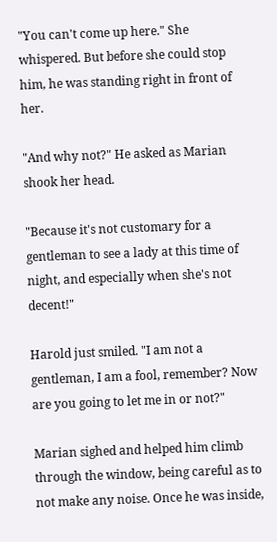"You can't come up here." She whispered. But before she could stop him, he was standing right in front of her.

"And why not?" He asked as Marian shook her head.

"Because it's not customary for a gentleman to see a lady at this time of night, and especially when she's not decent!"

Harold just smiled. "I am not a gentleman, I am a fool, remember? Now are you going to let me in or not?"

Marian sighed and helped him climb through the window, being careful as to not make any noise. Once he was inside,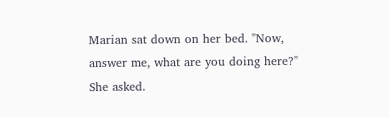Marian sat down on her bed. "Now, answer me, what are you doing here?" She asked.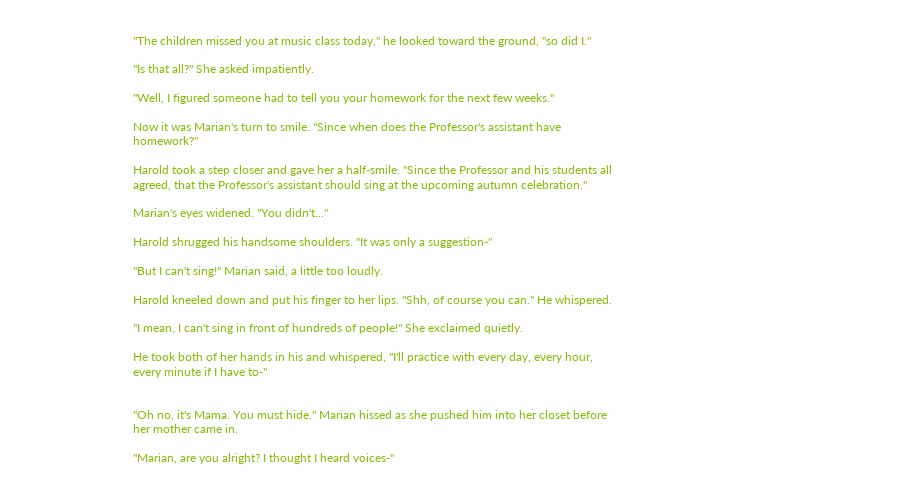"The children missed you at music class today," he looked toward the ground, "so did I."

"Is that all?" She asked impatiently.

"Well, I figured someone had to tell you your homework for the next few weeks."

Now it was Marian's turn to smile. "Since when does the Professor's assistant have homework?"

Harold took a step closer and gave her a half-smile. "Since the Professor and his students all agreed, that the Professor's assistant should sing at the upcoming autumn celebration."

Marian's eyes widened. "You didn't..."

Harold shrugged his handsome shoulders. "It was only a suggestion-"

"But I can't sing!" Marian said, a little too loudly.

Harold kneeled down and put his finger to her lips. "Shh, of course you can." He whispered.

"I mean, I can't sing in front of hundreds of people!" She exclaimed quietly.

He took both of her hands in his and whispered, "I'll practice with every day, every hour, every minute if I have to-"


"Oh no, it's Mama. You must hide." Marian hissed as she pushed him into her closet before her mother came in.

"Marian, are you alright? I thought I heard voices-"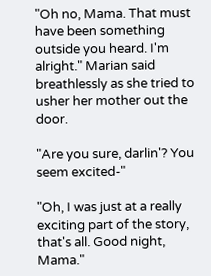"Oh no, Mama. That must have been something outside you heard. I'm alright." Marian said breathlessly as she tried to usher her mother out the door.

"Are you sure, darlin'? You seem excited-"

"Oh, I was just at a really exciting part of the story, that's all. Good night, Mama."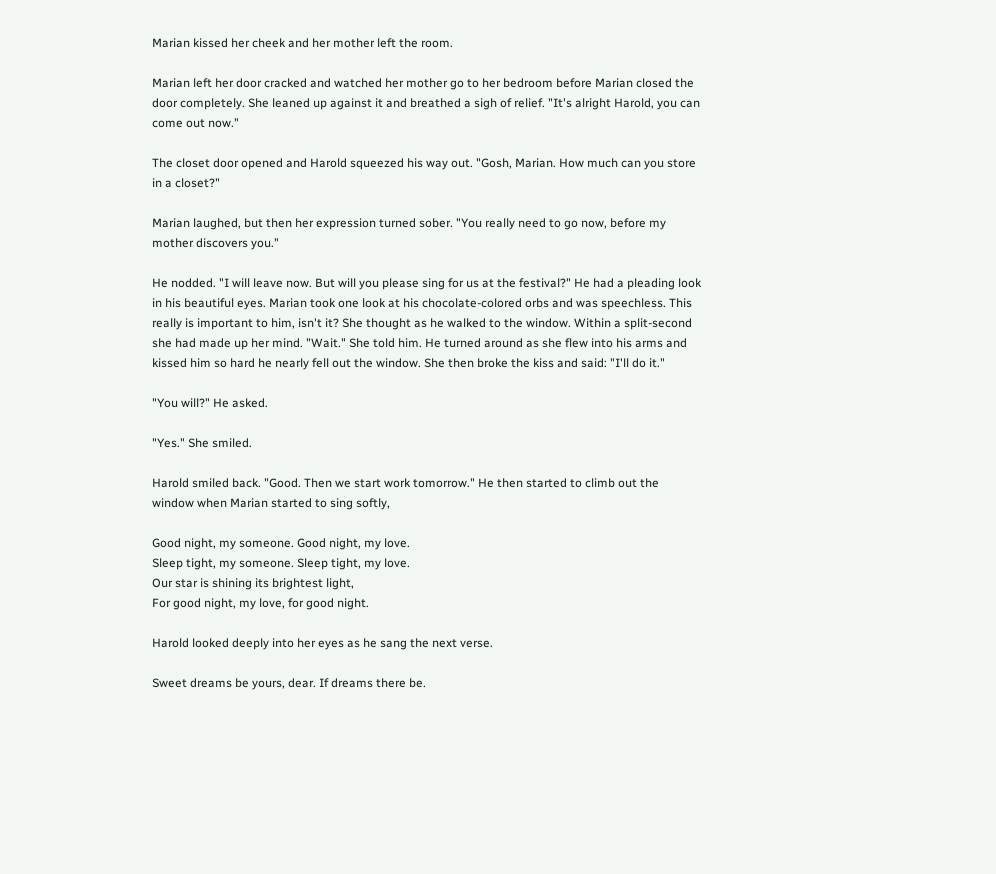Marian kissed her cheek and her mother left the room.

Marian left her door cracked and watched her mother go to her bedroom before Marian closed the door completely. She leaned up against it and breathed a sigh of relief. "It's alright Harold, you can come out now."

The closet door opened and Harold squeezed his way out. "Gosh, Marian. How much can you store in a closet?"

Marian laughed, but then her expression turned sober. "You really need to go now, before my mother discovers you."

He nodded. "I will leave now. But will you please sing for us at the festival?" He had a pleading look in his beautiful eyes. Marian took one look at his chocolate-colored orbs and was speechless. This really is important to him, isn't it? She thought as he walked to the window. Within a split-second she had made up her mind. "Wait." She told him. He turned around as she flew into his arms and kissed him so hard he nearly fell out the window. She then broke the kiss and said: "I'll do it."

"You will?" He asked.

"Yes." She smiled.

Harold smiled back. "Good. Then we start work tomorrow." He then started to climb out the window when Marian started to sing softly,

Good night, my someone. Good night, my love.
Sleep tight, my someone. Sleep tight, my love.
Our star is shining its brightest light,
For good night, my love, for good night.

Harold looked deeply into her eyes as he sang the next verse.

Sweet dreams be yours, dear. If dreams there be.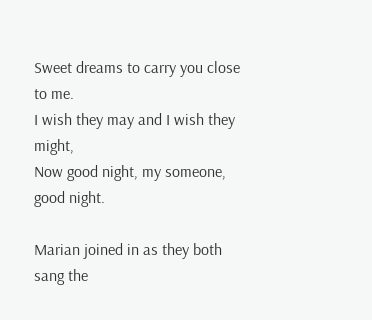Sweet dreams to carry you close to me.
I wish they may and I wish they might,
Now good night, my someone, good night.

Marian joined in as they both sang the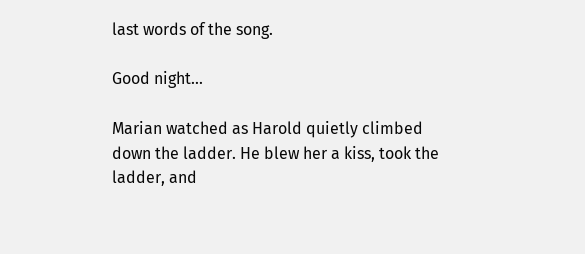last words of the song.

Good night...

Marian watched as Harold quietly climbed down the ladder. He blew her a kiss, took the ladder, and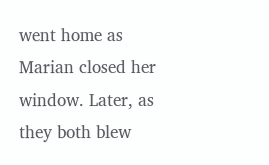went home as Marian closed her window. Later, as they both blew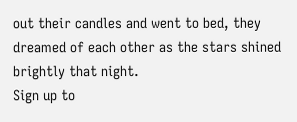out their candles and went to bed, they dreamed of each other as the stars shined brightly that night.
Sign up to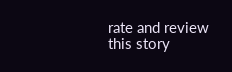rate and review this story